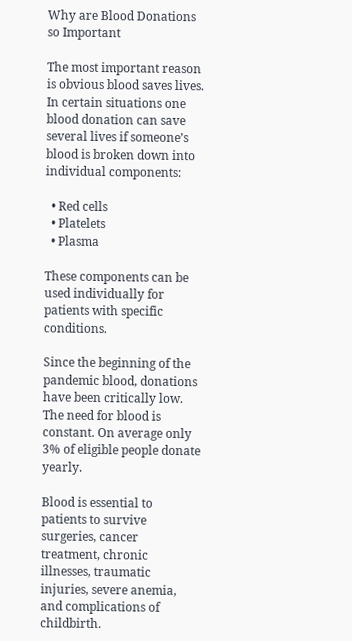Why are Blood Donations so Important

The most important reason is obvious blood saves lives. In certain situations one blood donation can save several lives if someone’s blood is broken down into individual components:

  • Red cells
  • Platelets
  • Plasma

These components can be used individually for patients with specific conditions.

Since the beginning of the pandemic blood, donations have been critically low. The need for blood is constant. On average only 3% of eligible people donate yearly.

Blood is essential to patients to survive surgeries, cancer treatment, chronic illnesses, traumatic injuries, severe anemia, and complications of childbirth.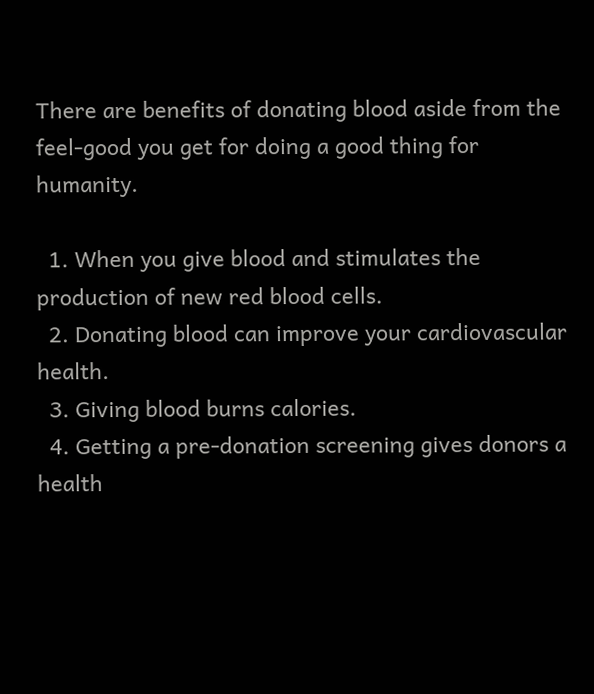There are benefits of donating blood aside from the feel-good you get for doing a good thing for humanity.

  1. When you give blood and stimulates the production of new red blood cells.
  2. Donating blood can improve your cardiovascular health.
  3. Giving blood burns calories.
  4. Getting a pre-donation screening gives donors a health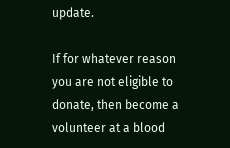update.

If for whatever reason you are not eligible to donate, then become a volunteer at a blood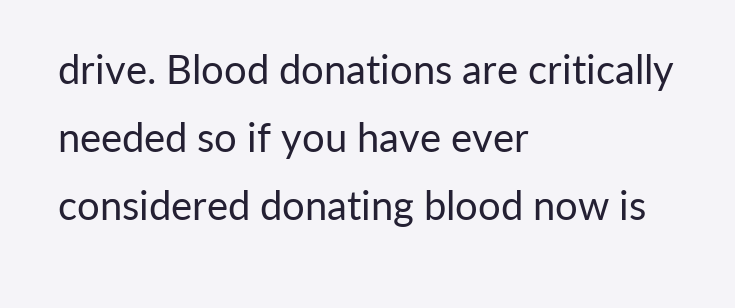drive. Blood donations are critically needed so if you have ever considered donating blood now is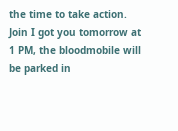the time to take action. Join I got you tomorrow at 1 PM, the bloodmobile will be parked in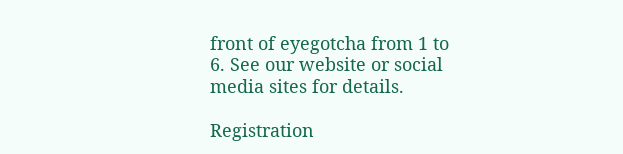front of eyegotcha from 1 to 6. See our website or social media sites for details.

Registration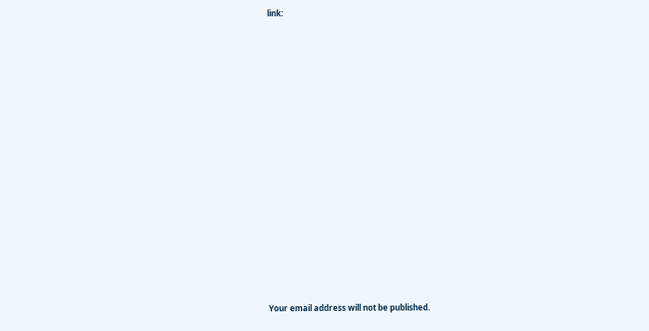link:
















Your email address will not be published.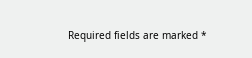Required fields are marked *